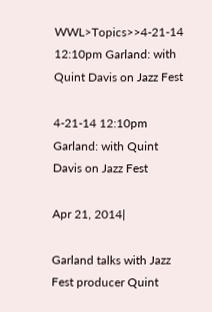WWL>Topics>>4-21-14 12:10pm Garland: with Quint Davis on Jazz Fest

4-21-14 12:10pm Garland: with Quint Davis on Jazz Fest

Apr 21, 2014|

Garland talks with Jazz Fest producer Quint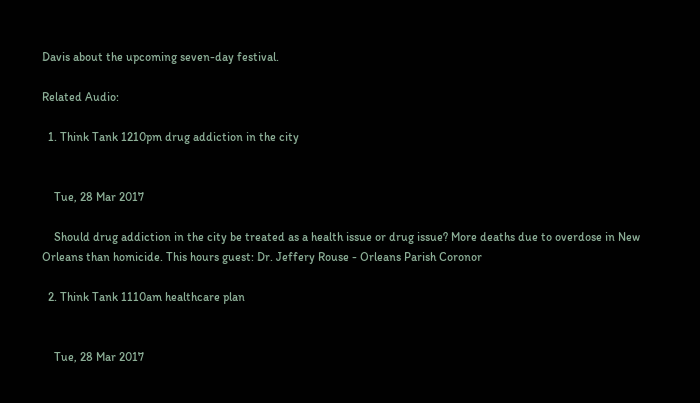Davis about the upcoming seven-day festival.

Related Audio:

  1. Think Tank 1210pm drug addiction in the city


    Tue, 28 Mar 2017

    Should drug addiction in the city be treated as a health issue or drug issue? More deaths due to overdose in New Orleans than homicide. This hours guest: Dr. Jeffery Rouse - Orleans Parish Coronor

  2. Think Tank 1110am healthcare plan


    Tue, 28 Mar 2017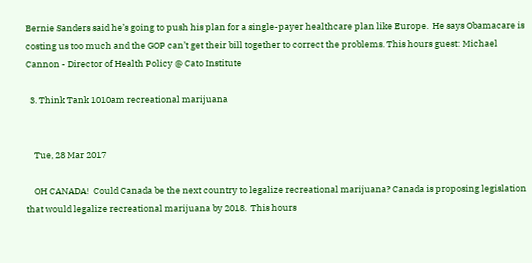Bernie Sanders said he’s going to push his plan for a single-payer healthcare plan like Europe.  He says Obamacare is costing us too much and the GOP can’t get their bill together to correct the problems. This hours guest: Michael Cannon - Director of Health Policy @ Cato Institute

  3. Think Tank 1010am recreational marijuana


    Tue, 28 Mar 2017

    OH CANADA!  Could Canada be the next country to legalize recreational marijuana? Canada is proposing legislation that would legalize recreational marijuana by 2018.  This hours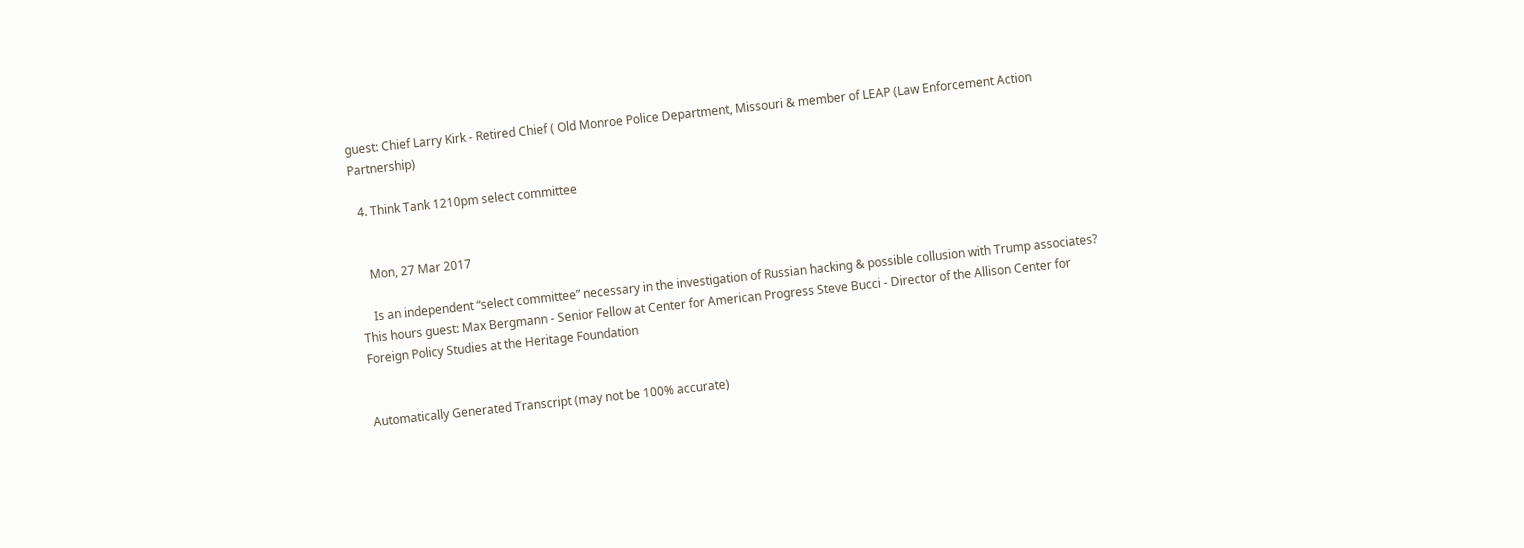guest: Chief Larry Kirk - Retired Chief ( Old Monroe Police Department, Missouri & member of LEAP (Law Enforcement Action Partnership)

  4. Think Tank 1210pm select committee


    Mon, 27 Mar 2017

    Is an independent “select committee” necessary in the investigation of Russian hacking & possible collusion with Trump associates? This hours guest: Max Bergmann - Senior Fellow at Center for American Progress Steve Bucci - Director of the Allison Center for Foreign Policy Studies at the Heritage Foundation


Automatically Generated Transcript (may not be 100% accurate)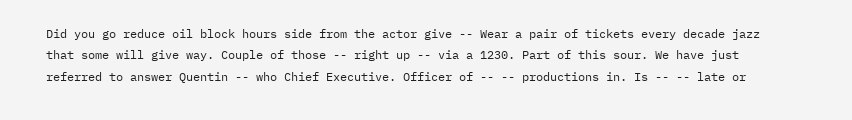Did you go reduce oil block hours side from the actor give -- Wear a pair of tickets every decade jazz that some will give way. Couple of those -- right up -- via a 1230. Part of this sour. We have just referred to answer Quentin -- who Chief Executive. Officer of -- -- productions in. Is -- -- late or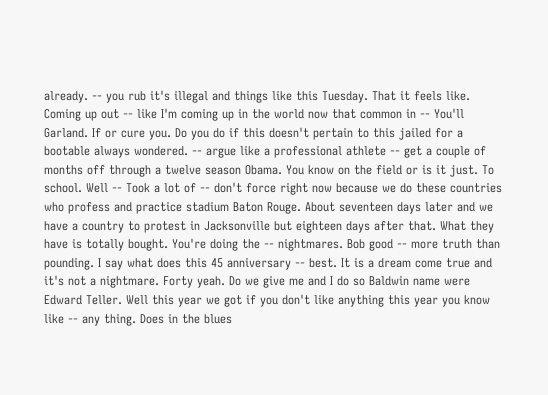already. -- you rub it's illegal and things like this Tuesday. That it feels like. Coming up out -- like I'm coming up in the world now that common in -- You'll Garland. If or cure you. Do you do if this doesn't pertain to this jailed for a bootable always wondered. -- argue like a professional athlete -- get a couple of months off through a twelve season Obama. You know on the field or is it just. To school. Well -- Took a lot of -- don't force right now because we do these countries who profess and practice stadium Baton Rouge. About seventeen days later and we have a country to protest in Jacksonville but eighteen days after that. What they have is totally bought. You're doing the -- nightmares. Bob good -- more truth than pounding. I say what does this 45 anniversary -- best. It is a dream come true and it's not a nightmare. Forty yeah. Do we give me and I do so Baldwin name were Edward Teller. Well this year we got if you don't like anything this year you know like -- any thing. Does in the blues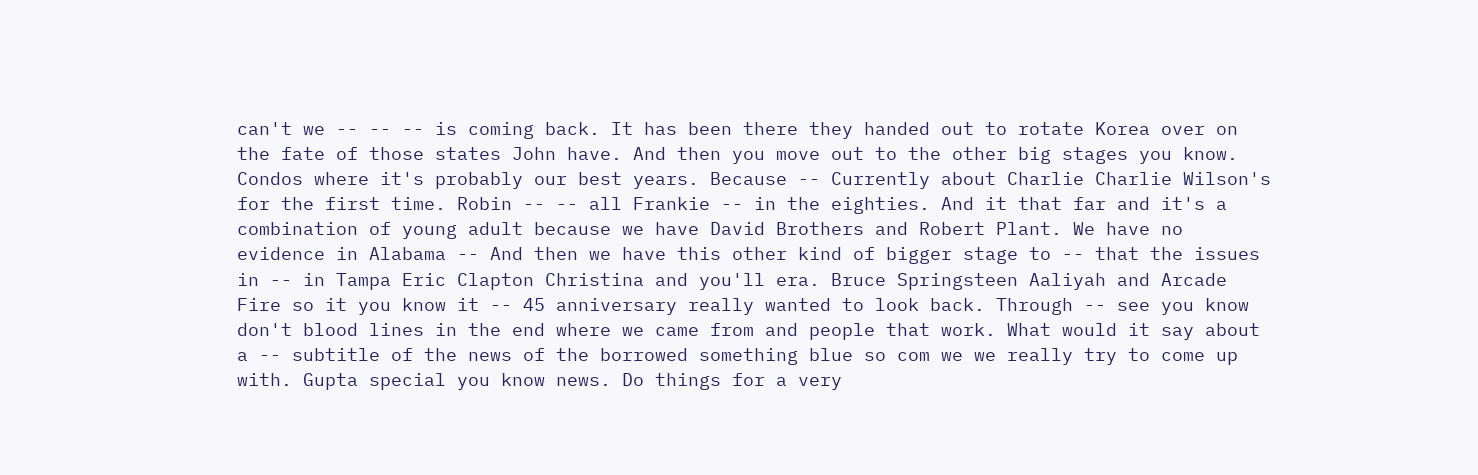can't we -- -- -- is coming back. It has been there they handed out to rotate Korea over on the fate of those states John have. And then you move out to the other big stages you know. Condos where it's probably our best years. Because -- Currently about Charlie Charlie Wilson's for the first time. Robin -- -- all Frankie -- in the eighties. And it that far and it's a combination of young adult because we have David Brothers and Robert Plant. We have no evidence in Alabama -- And then we have this other kind of bigger stage to -- that the issues in -- in Tampa Eric Clapton Christina and you'll era. Bruce Springsteen Aaliyah and Arcade Fire so it you know it -- 45 anniversary really wanted to look back. Through -- see you know don't blood lines in the end where we came from and people that work. What would it say about a -- subtitle of the news of the borrowed something blue so com we we really try to come up with. Gupta special you know news. Do things for a very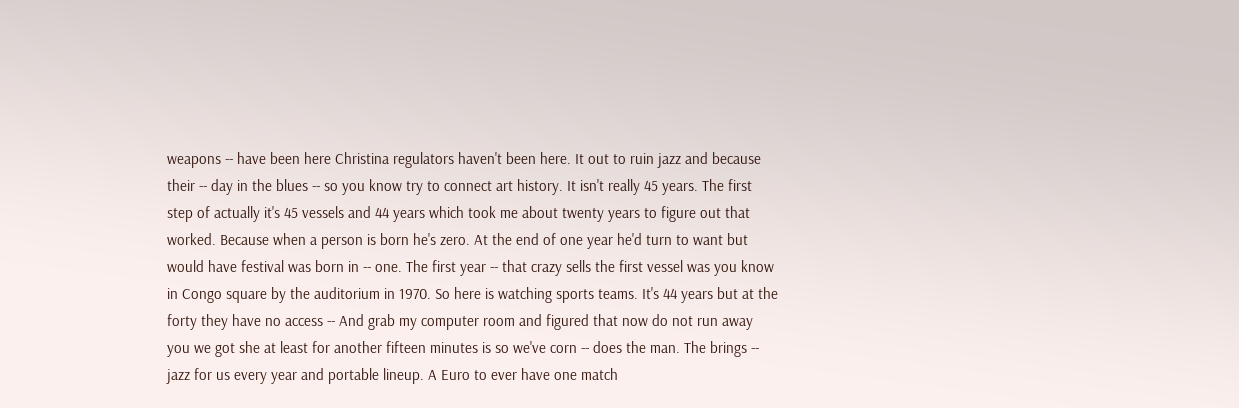weapons -- have been here Christina regulators haven't been here. It out to ruin jazz and because their -- day in the blues -- so you know try to connect art history. It isn't really 45 years. The first step of actually it's 45 vessels and 44 years which took me about twenty years to figure out that worked. Because when a person is born he's zero. At the end of one year he'd turn to want but would have festival was born in -- one. The first year -- that crazy sells the first vessel was you know in Congo square by the auditorium in 1970. So here is watching sports teams. It's 44 years but at the forty they have no access -- And grab my computer room and figured that now do not run away you we got she at least for another fifteen minutes is so we've corn -- does the man. The brings -- jazz for us every year and portable lineup. A Euro to ever have one match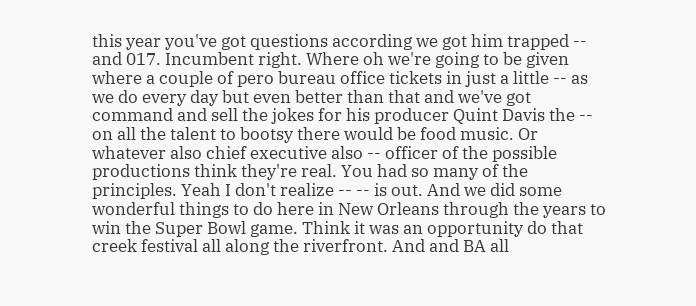this year you've got questions according we got him trapped -- and 017. Incumbent right. Where oh we're going to be given where a couple of pero bureau office tickets in just a little -- as we do every day but even better than that and we've got command and sell the jokes for his producer Quint Davis the -- on all the talent to bootsy there would be food music. Or whatever also chief executive also -- officer of the possible productions think they're real. You had so many of the principles. Yeah I don't realize -- -- is out. And we did some wonderful things to do here in New Orleans through the years to win the Super Bowl game. Think it was an opportunity do that creek festival all along the riverfront. And and BA all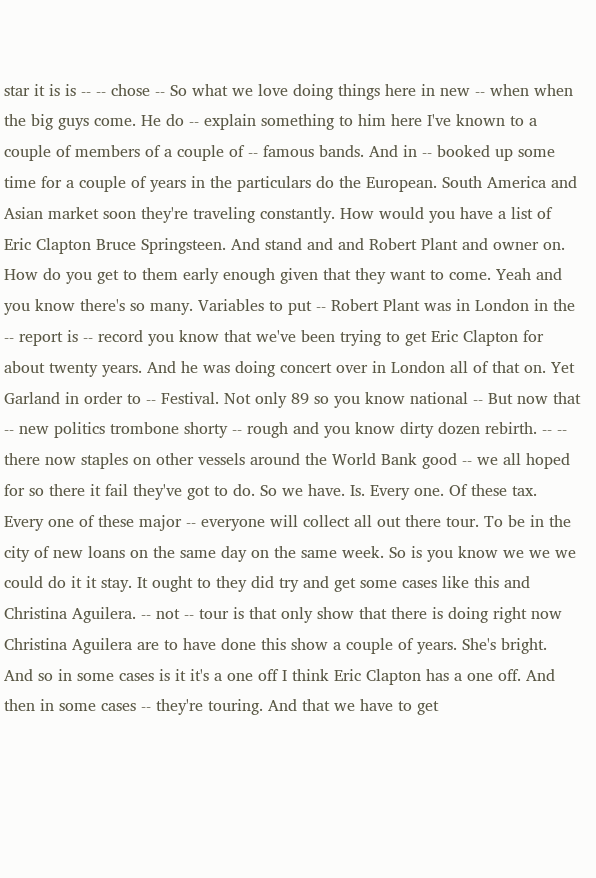star it is is -- -- chose -- So what we love doing things here in new -- when when the big guys come. He do -- explain something to him here I've known to a couple of members of a couple of -- famous bands. And in -- booked up some time for a couple of years in the particulars do the European. South America and Asian market soon they're traveling constantly. How would you have a list of Eric Clapton Bruce Springsteen. And stand and and Robert Plant and owner on. How do you get to them early enough given that they want to come. Yeah and you know there's so many. Variables to put -- Robert Plant was in London in the -- report is -- record you know that we've been trying to get Eric Clapton for about twenty years. And he was doing concert over in London all of that on. Yet Garland in order to -- Festival. Not only 89 so you know national -- But now that -- new politics trombone shorty -- rough and you know dirty dozen rebirth. -- -- there now staples on other vessels around the World Bank good -- we all hoped for so there it fail they've got to do. So we have. Is. Every one. Of these tax. Every one of these major -- everyone will collect all out there tour. To be in the city of new loans on the same day on the same week. So is you know we we we could do it it stay. It ought to they did try and get some cases like this and Christina Aguilera. -- not -- tour is that only show that there is doing right now Christina Aguilera are to have done this show a couple of years. She's bright. And so in some cases is it it's a one off I think Eric Clapton has a one off. And then in some cases -- they're touring. And that we have to get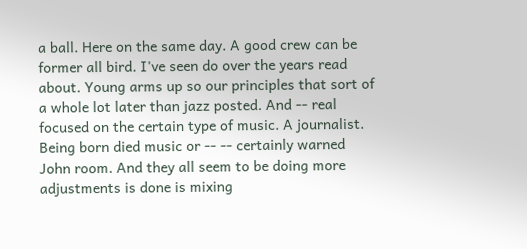a ball. Here on the same day. A good crew can be former all bird. I've seen do over the years read about. Young arms up so our principles that sort of a whole lot later than jazz posted. And -- real focused on the certain type of music. A journalist. Being born died music or -- -- certainly warned John room. And they all seem to be doing more adjustments is done is mixing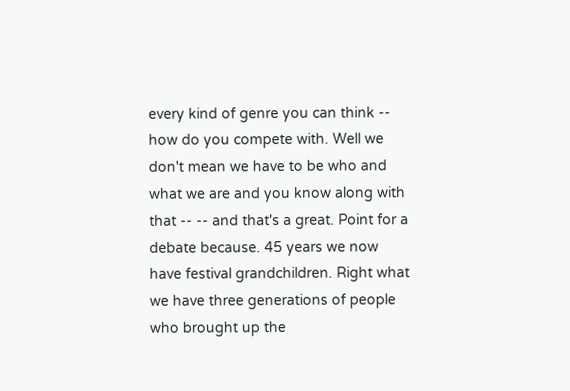every kind of genre you can think -- how do you compete with. Well we don't mean we have to be who and what we are and you know along with that -- -- and that's a great. Point for a debate because. 45 years we now have festival grandchildren. Right what we have three generations of people who brought up the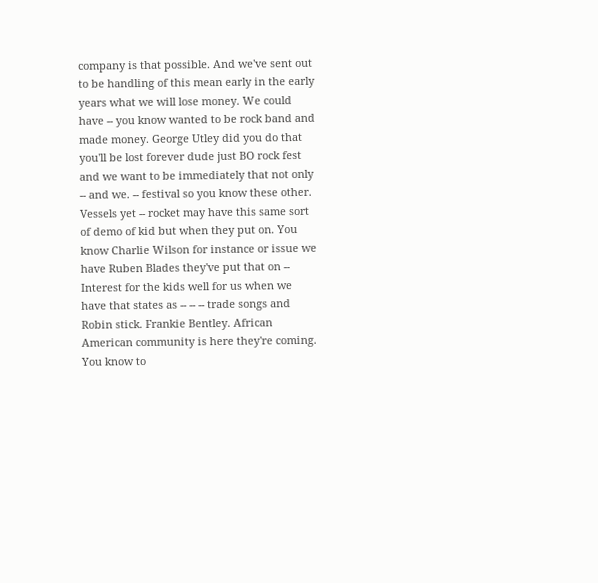company is that possible. And we've sent out to be handling of this mean early in the early years what we will lose money. We could have -- you know wanted to be rock band and made money. George Utley did you do that you'll be lost forever dude just BO rock fest and we want to be immediately that not only -- and we. -- festival so you know these other. Vessels yet -- rocket may have this same sort of demo of kid but when they put on. You know Charlie Wilson for instance or issue we have Ruben Blades they've put that on -- Interest for the kids well for us when we have that states as -- -- -- trade songs and Robin stick. Frankie Bentley. African American community is here they're coming. You know to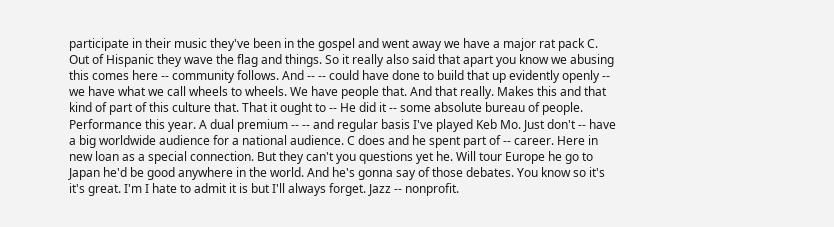participate in their music they've been in the gospel and went away we have a major rat pack C. Out of Hispanic they wave the flag and things. So it really also said that apart you know we abusing this comes here -- community follows. And -- -- could have done to build that up evidently openly -- we have what we call wheels to wheels. We have people that. And that really. Makes this and that kind of part of this culture that. That it ought to -- He did it -- some absolute bureau of people. Performance this year. A dual premium -- -- and regular basis I've played Keb Mo. Just don't -- have a big worldwide audience for a national audience. C does and he spent part of -- career. Here in new loan as a special connection. But they can't you questions yet he. Will tour Europe he go to Japan he'd be good anywhere in the world. And he's gonna say of those debates. You know so it's it's great. I'm I hate to admit it is but I'll always forget. Jazz -- nonprofit.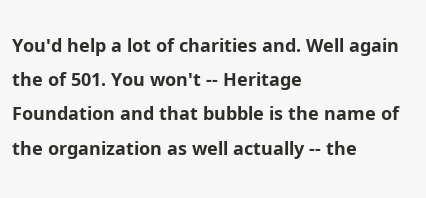You'd help a lot of charities and. Well again the of 501. You won't -- Heritage Foundation and that bubble is the name of the organization as well actually -- the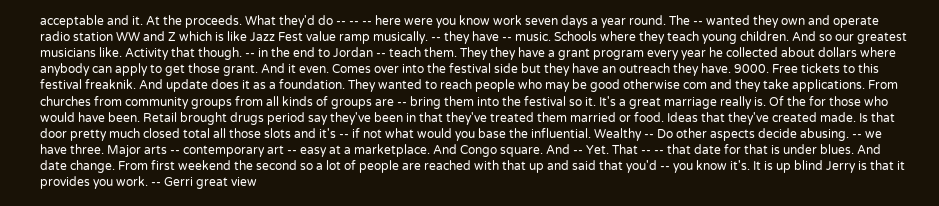acceptable and it. At the proceeds. What they'd do -- -- -- here were you know work seven days a year round. The -- wanted they own and operate radio station WW and Z which is like Jazz Fest value ramp musically. -- they have -- music. Schools where they teach young children. And so our greatest musicians like. Activity that though. -- in the end to Jordan -- teach them. They they have a grant program every year he collected about dollars where anybody can apply to get those grant. And it even. Comes over into the festival side but they have an outreach they have. 9000. Free tickets to this festival freaknik. And update does it as a foundation. They wanted to reach people who may be good otherwise com and they take applications. From churches from community groups from all kinds of groups are -- bring them into the festival so it. It's a great marriage really is. Of the for those who would have been. Retail brought drugs period say they've been in that they've treated them married or food. Ideas that they've created made. Is that door pretty much closed total all those slots and it's -- if not what would you base the influential. Wealthy -- Do other aspects decide abusing. -- we have three. Major arts -- contemporary art -- easy at a marketplace. And Congo square. And -- Yet. That -- -- that date for that is under blues. And date change. From first weekend the second so a lot of people are reached with that up and said that you'd -- you know it's. It is up blind Jerry is that it provides you work. -- Gerri great view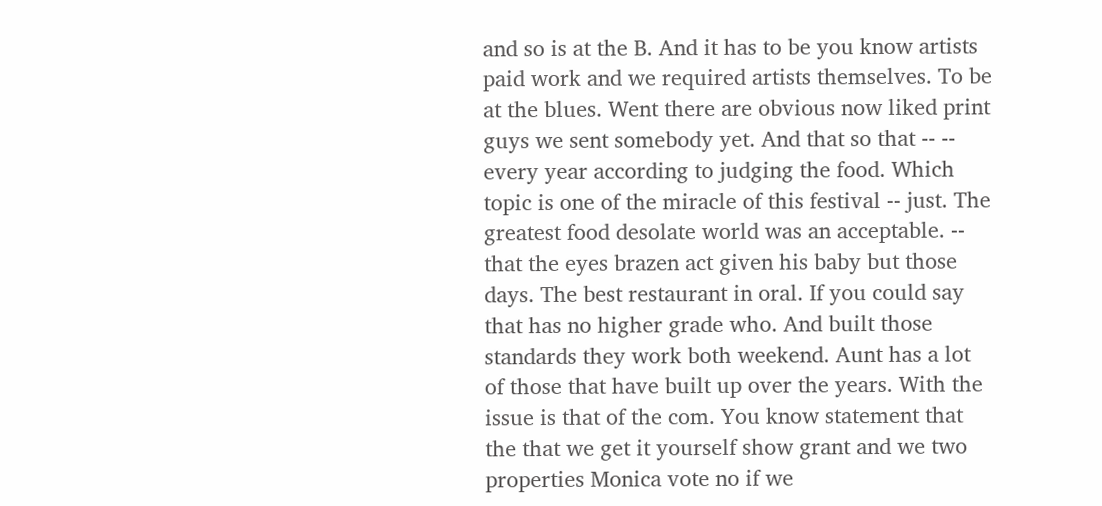and so is at the B. And it has to be you know artists paid work and we required artists themselves. To be at the blues. Went there are obvious now liked print guys we sent somebody yet. And that so that -- -- every year according to judging the food. Which topic is one of the miracle of this festival -- just. The greatest food desolate world was an acceptable. -- that the eyes brazen act given his baby but those days. The best restaurant in oral. If you could say that has no higher grade who. And built those standards they work both weekend. Aunt has a lot of those that have built up over the years. With the issue is that of the com. You know statement that the that we get it yourself show grant and we two properties Monica vote no if we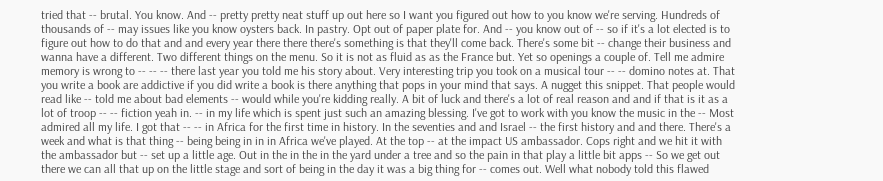tried that -- brutal. You know. And -- pretty pretty neat stuff up out here so I want you figured out how to you know we're serving. Hundreds of thousands of -- may issues like you know oysters back. In pastry. Opt out of paper plate for. And -- you know out of -- so if it's a lot elected is to figure out how to do that and and every year there there there's something is that they'll come back. There's some bit -- change their business and wanna have a different. Two different things on the menu. So it is not as fluid as as the France but. Yet so openings a couple of. Tell me admire memory is wrong to -- -- -- there last year you told me his story about. Very interesting trip you took on a musical tour -- -- domino notes at. That you write a book are addictive if you did write a book is there anything that pops in your mind that says. A nugget this snippet. That people would read like -- told me about bad elements -- would while you're kidding really. A bit of luck and there's a lot of real reason and and if that is it as a lot of troop -- -- fiction yeah in. -- in my life which is spent just such an amazing blessing. I've got to work with you know the music in the -- Most admired all my life. I got that -- -- in Africa for the first time in history. In the seventies and and Israel -- the first history and and there. There's a week and what is that thing -- being being in in in Africa we've played. At the top -- at the impact US ambassador. Cops right and we hit it with the ambassador but -- set up a little age. Out in the in the in the yard under a tree and so the pain in that play a little bit apps -- So we get out there we can all that up on the little stage and sort of being in the day it was a big thing for -- comes out. Well what nobody told this flawed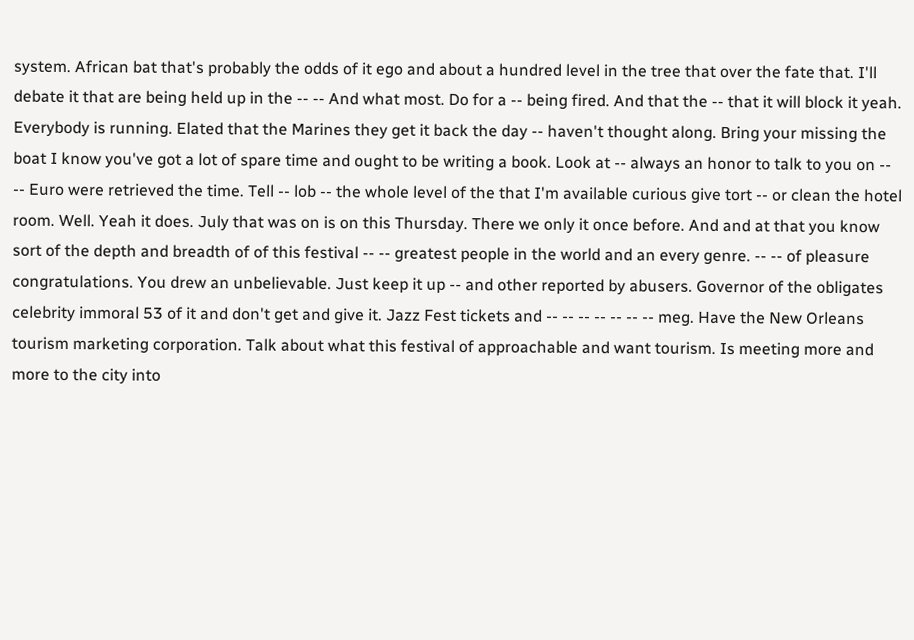system. African bat that's probably the odds of it ego and about a hundred level in the tree that over the fate that. I'll debate it that are being held up in the -- -- And what most. Do for a -- being fired. And that the -- that it will block it yeah. Everybody is running. Elated that the Marines they get it back the day -- haven't thought along. Bring your missing the boat I know you've got a lot of spare time and ought to be writing a book. Look at -- always an honor to talk to you on -- -- Euro were retrieved the time. Tell -- lob -- the whole level of the that I'm available curious give tort -- or clean the hotel room. Well. Yeah it does. July that was on is on this Thursday. There we only it once before. And and at that you know sort of the depth and breadth of of this festival -- -- greatest people in the world and an every genre. -- -- of pleasure congratulations. You drew an unbelievable. Just keep it up -- and other reported by abusers. Governor of the obligates celebrity immoral 53 of it and don't get and give it. Jazz Fest tickets and -- -- -- -- -- -- -- meg. Have the New Orleans tourism marketing corporation. Talk about what this festival of approachable and want tourism. Is meeting more and more to the city into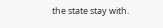the state stay with.